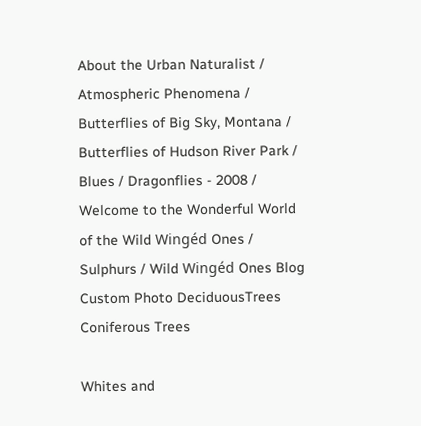About the Urban Naturalist / Atmospheric Phenomena / Butterflies of Big Sky, Montana / Butterflies of Hudson River Park / Blues / Dragonflies - 2008 / Welcome to the Wonderful World of the Wild Wingéd Ones / Sulphurs / Wild Wingéd Ones Blog Custom Photo DeciduousTrees Coniferous Trees

Whites and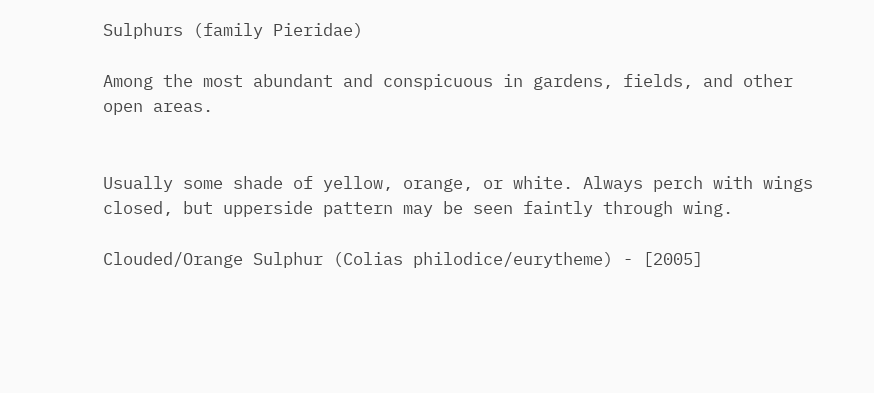Sulphurs (family Pieridae)

Among the most abundant and conspicuous in gardens, fields, and other open areas.


Usually some shade of yellow, orange, or white. Always perch with wings closed, but upperside pattern may be seen faintly through wing.

Clouded/Orange Sulphur (Colias philodice/eurytheme) - [2005]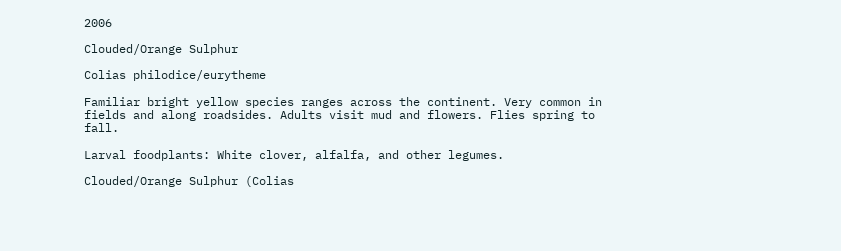2006

Clouded/Orange Sulphur

Colias philodice/eurytheme

Familiar bright yellow species ranges across the continent. Very common in fields and along roadsides. Adults visit mud and flowers. Flies spring to fall.

Larval foodplants: White clover, alfalfa, and other legumes.

Clouded/Orange Sulphur (Colias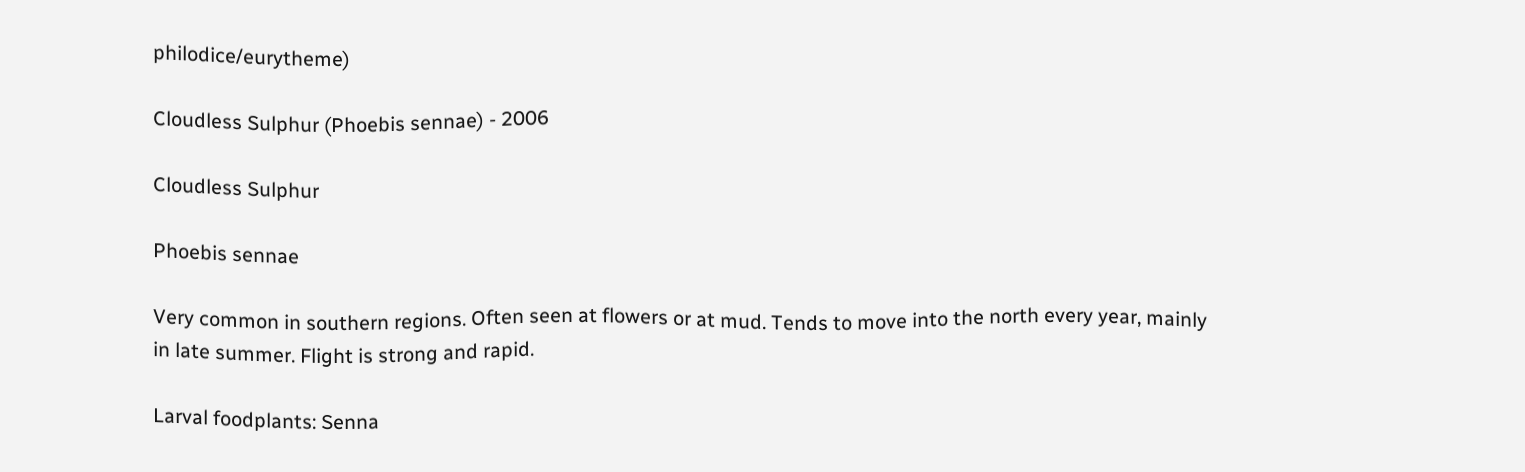philodice/eurytheme)

Cloudless Sulphur (Phoebis sennae) - 2006

Cloudless Sulphur

Phoebis sennae

Very common in southern regions. Often seen at flowers or at mud. Tends to move into the north every year, mainly in late summer. Flight is strong and rapid.

Larval foodplants: Senna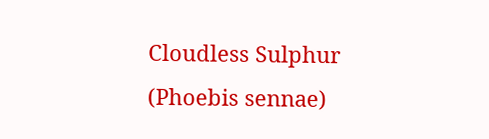Cloudless Sulphur (Phoebis sennae)